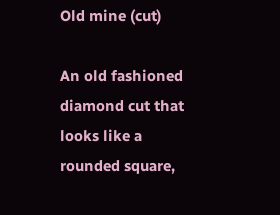Old mine (cut)

An old fashioned diamond cut that looks like a rounded square,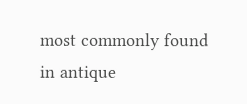most commonly found in antique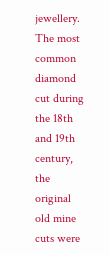jewellery. The most common diamond cut during the 18th and 19th century, the original old mine cuts were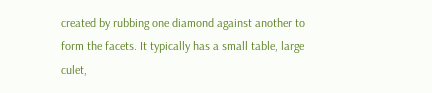created by rubbing one diamond against another to form the facets. It typically has a small table, large culet,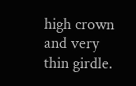high crown and very thin girdle.